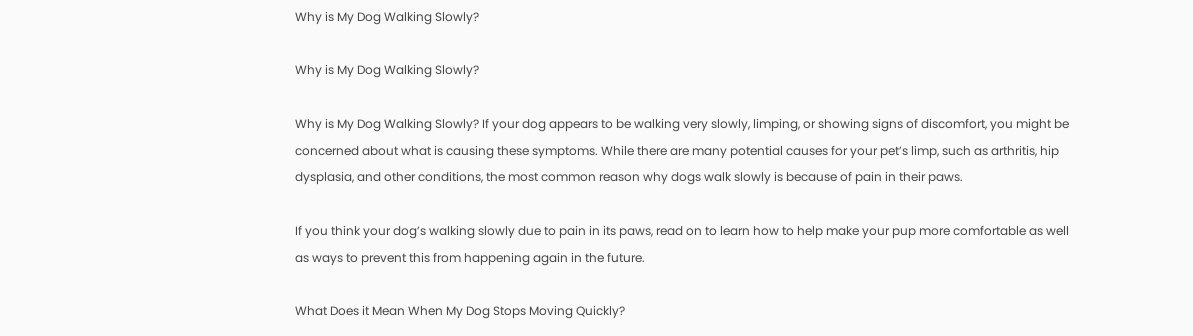Why is My Dog Walking Slowly?

Why is My Dog Walking Slowly?

Why is My Dog Walking Slowly? If your dog appears to be walking very slowly, limping, or showing signs of discomfort, you might be concerned about what is causing these symptoms. While there are many potential causes for your pet’s limp, such as arthritis, hip dysplasia, and other conditions, the most common reason why dogs walk slowly is because of pain in their paws.

If you think your dog’s walking slowly due to pain in its paws, read on to learn how to help make your pup more comfortable as well as ways to prevent this from happening again in the future.

What Does it Mean When My Dog Stops Moving Quickly?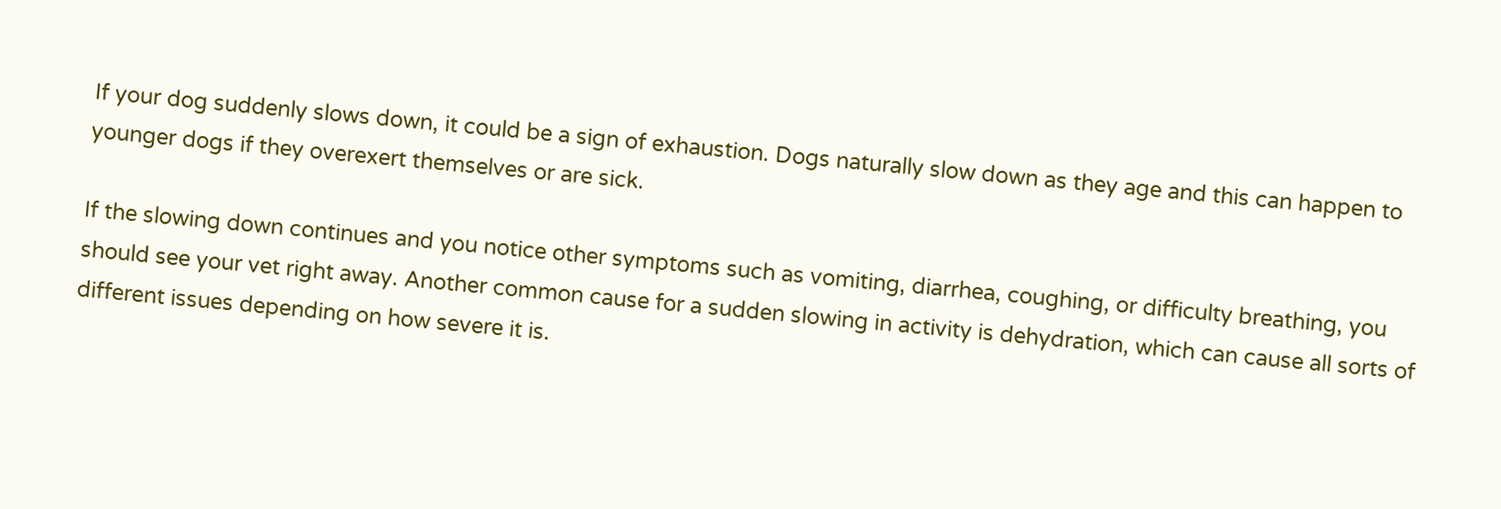If your dog suddenly slows down, it could be a sign of exhaustion. Dogs naturally slow down as they age and this can happen to younger dogs if they overexert themselves or are sick.

If the slowing down continues and you notice other symptoms such as vomiting, diarrhea, coughing, or difficulty breathing, you should see your vet right away. Another common cause for a sudden slowing in activity is dehydration, which can cause all sorts of different issues depending on how severe it is.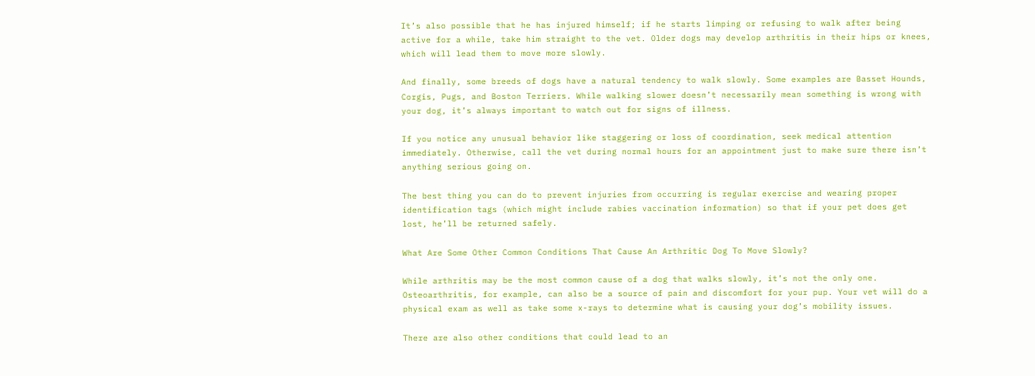It’s also possible that he has injured himself; if he starts limping or refusing to walk after being active for a while, take him straight to the vet. Older dogs may develop arthritis in their hips or knees, which will lead them to move more slowly.

And finally, some breeds of dogs have a natural tendency to walk slowly. Some examples are Basset Hounds, Corgis, Pugs, and Boston Terriers. While walking slower doesn’t necessarily mean something is wrong with your dog, it’s always important to watch out for signs of illness.

If you notice any unusual behavior like staggering or loss of coordination, seek medical attention immediately. Otherwise, call the vet during normal hours for an appointment just to make sure there isn’t anything serious going on.

The best thing you can do to prevent injuries from occurring is regular exercise and wearing proper identification tags (which might include rabies vaccination information) so that if your pet does get lost, he’ll be returned safely.

What Are Some Other Common Conditions That Cause An Arthritic Dog To Move Slowly?

While arthritis may be the most common cause of a dog that walks slowly, it’s not the only one. Osteoarthritis, for example, can also be a source of pain and discomfort for your pup. Your vet will do a physical exam as well as take some x-rays to determine what is causing your dog’s mobility issues.

There are also other conditions that could lead to an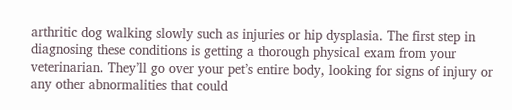arthritic dog walking slowly such as injuries or hip dysplasia. The first step in diagnosing these conditions is getting a thorough physical exam from your veterinarian. They’ll go over your pet’s entire body, looking for signs of injury or any other abnormalities that could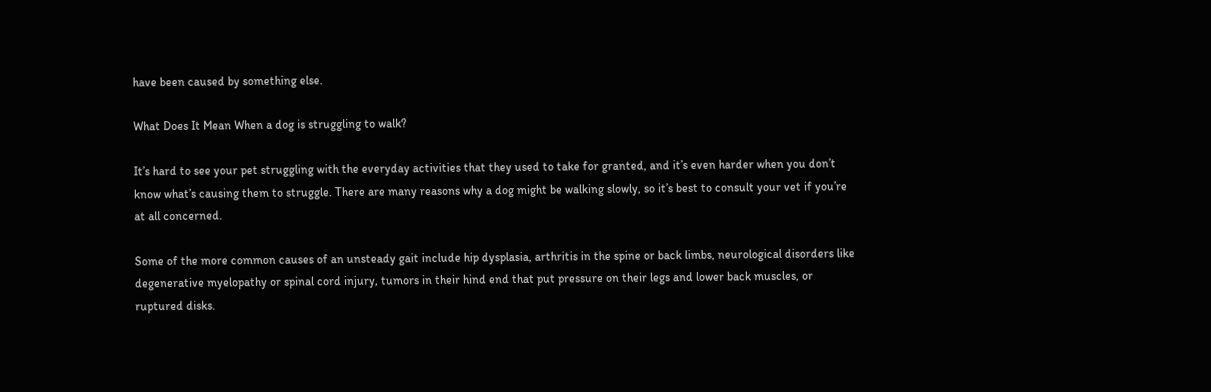have been caused by something else.

What Does It Mean When a dog is struggling to walk?

It’s hard to see your pet struggling with the everyday activities that they used to take for granted, and it’s even harder when you don’t know what’s causing them to struggle. There are many reasons why a dog might be walking slowly, so it’s best to consult your vet if you’re at all concerned.

Some of the more common causes of an unsteady gait include hip dysplasia, arthritis in the spine or back limbs, neurological disorders like degenerative myelopathy or spinal cord injury, tumors in their hind end that put pressure on their legs and lower back muscles, or ruptured disks.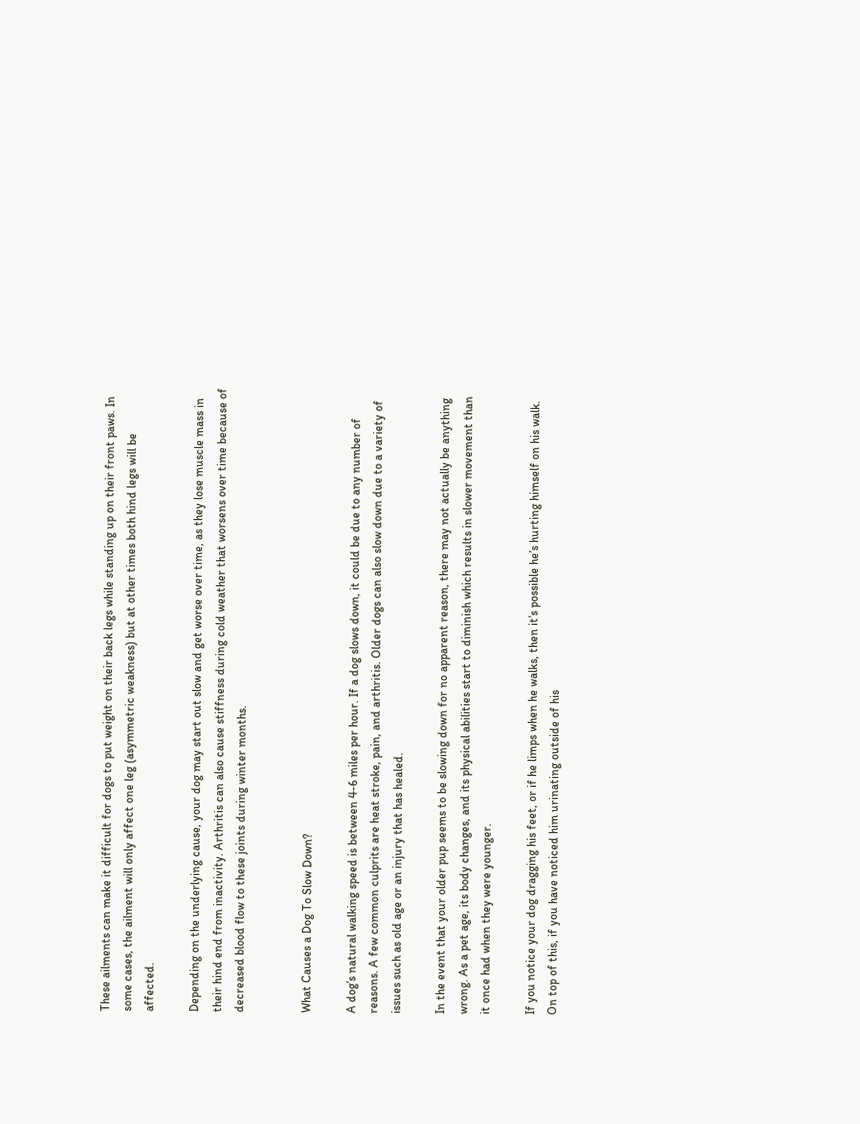These ailments can make it difficult for dogs to put weight on their back legs while standing up on their front paws. In some cases, the ailment will only affect one leg (asymmetric weakness) but at other times both hind legs will be affected.

Depending on the underlying cause, your dog may start out slow and get worse over time, as they lose muscle mass in their hind end from inactivity. Arthritis can also cause stiffness during cold weather that worsens over time because of decreased blood flow to these joints during winter months.


What Causes a Dog To Slow Down?

A dog’s natural walking speed is between 4-6 miles per hour. If a dog slows down, it could be due to any number of reasons. A few common culprits are heat stroke, pain, and arthritis. Older dogs can also slow down due to a variety of issues such as old age or an injury that has healed.

In the event that your older pup seems to be slowing down for no apparent reason, there may not actually be anything wrong. As a pet age, its body changes, and its physical abilities start to diminish which results in slower movement than it once had when they were younger.

If you notice your dog dragging his feet, or if he limps when he walks, then it’s possible he’s hurting himself on his walk. On top of this, if you have noticed him urinating outside of his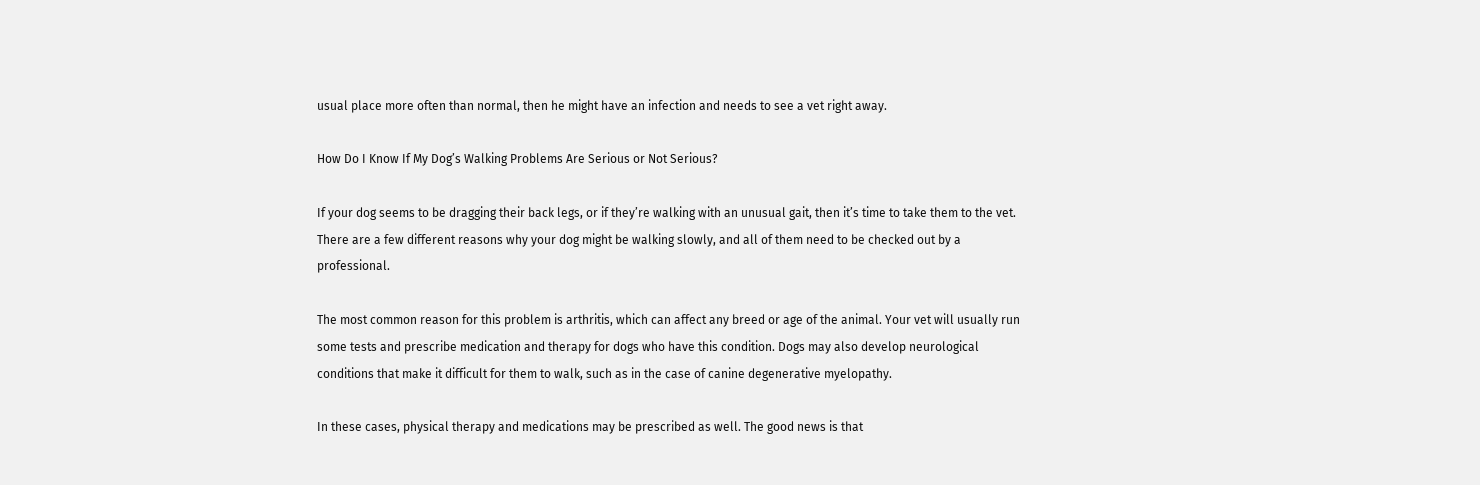usual place more often than normal, then he might have an infection and needs to see a vet right away.

How Do I Know If My Dog’s Walking Problems Are Serious or Not Serious?

If your dog seems to be dragging their back legs, or if they’re walking with an unusual gait, then it’s time to take them to the vet. There are a few different reasons why your dog might be walking slowly, and all of them need to be checked out by a professional.

The most common reason for this problem is arthritis, which can affect any breed or age of the animal. Your vet will usually run some tests and prescribe medication and therapy for dogs who have this condition. Dogs may also develop neurological conditions that make it difficult for them to walk, such as in the case of canine degenerative myelopathy.

In these cases, physical therapy and medications may be prescribed as well. The good news is that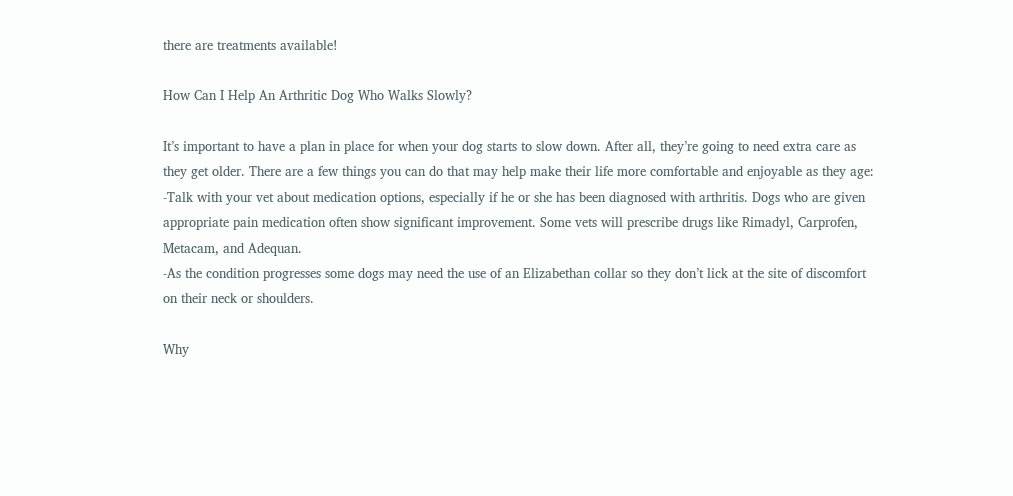there are treatments available!

How Can I Help An Arthritic Dog Who Walks Slowly?

It’s important to have a plan in place for when your dog starts to slow down. After all, they’re going to need extra care as they get older. There are a few things you can do that may help make their life more comfortable and enjoyable as they age:
-Talk with your vet about medication options, especially if he or she has been diagnosed with arthritis. Dogs who are given appropriate pain medication often show significant improvement. Some vets will prescribe drugs like Rimadyl, Carprofen, Metacam, and Adequan.
-As the condition progresses some dogs may need the use of an Elizabethan collar so they don’t lick at the site of discomfort on their neck or shoulders.

Why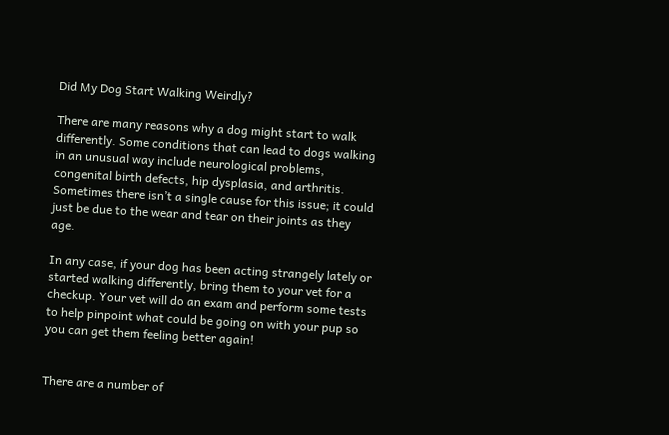Did My Dog Start Walking Weirdly?

There are many reasons why a dog might start to walk differently. Some conditions that can lead to dogs walking in an unusual way include neurological problems, congenital birth defects, hip dysplasia, and arthritis. Sometimes there isn’t a single cause for this issue; it could just be due to the wear and tear on their joints as they age.

In any case, if your dog has been acting strangely lately or started walking differently, bring them to your vet for a checkup. Your vet will do an exam and perform some tests to help pinpoint what could be going on with your pup so you can get them feeling better again!


There are a number of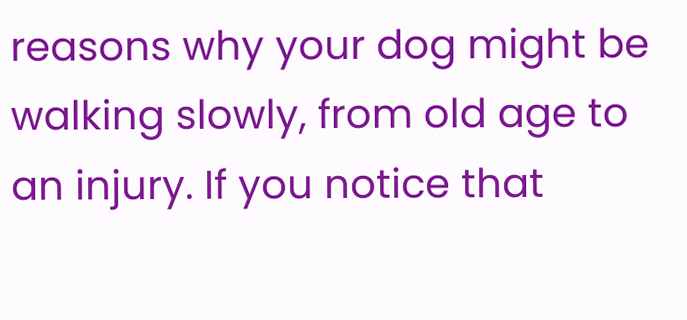reasons why your dog might be walking slowly, from old age to an injury. If you notice that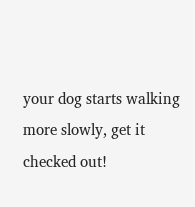your dog starts walking more slowly, get it checked out!